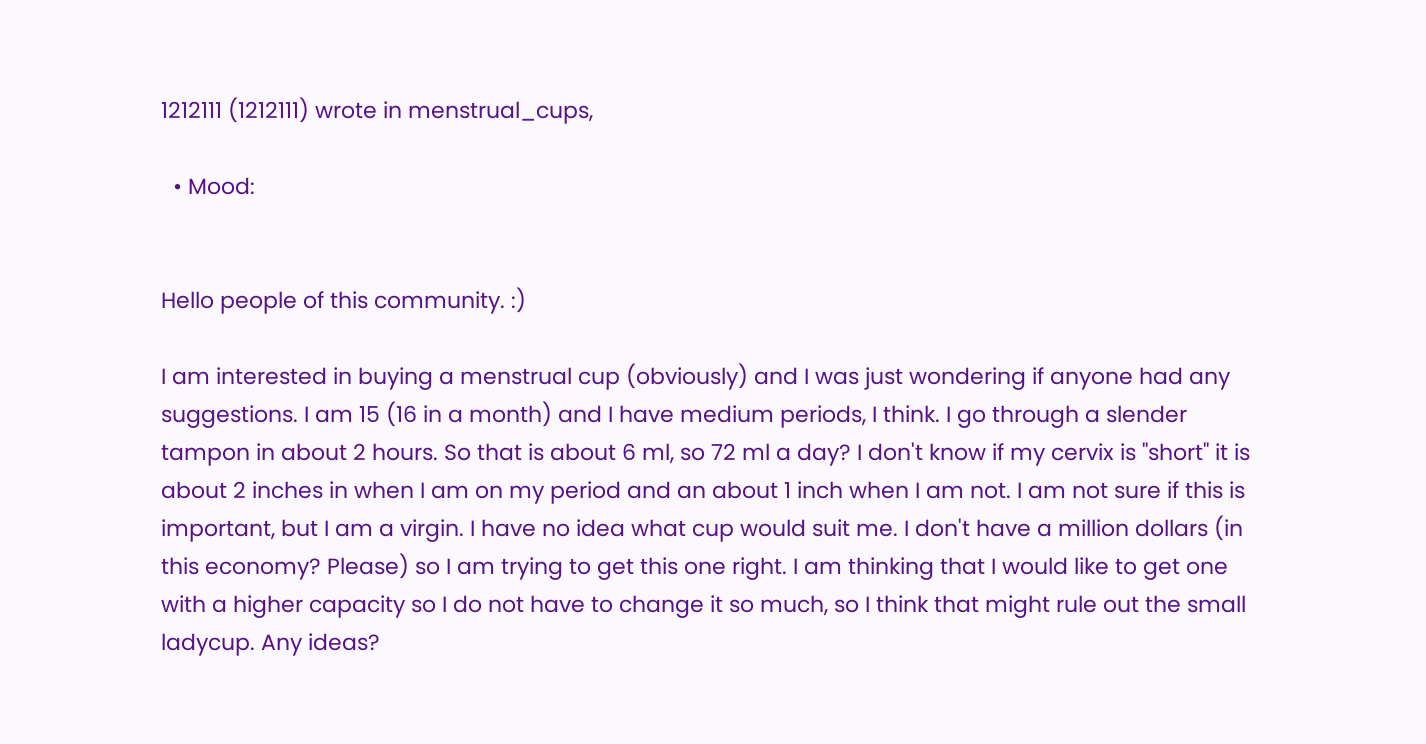1212111 (1212111) wrote in menstrual_cups,

  • Mood:


Hello people of this community. :)

I am interested in buying a menstrual cup (obviously) and I was just wondering if anyone had any suggestions. I am 15 (16 in a month) and I have medium periods, I think. I go through a slender tampon in about 2 hours. So that is about 6 ml, so 72 ml a day? I don't know if my cervix is "short" it is about 2 inches in when I am on my period and an about 1 inch when I am not. I am not sure if this is important, but I am a virgin. I have no idea what cup would suit me. I don't have a million dollars (in this economy? Please) so I am trying to get this one right. I am thinking that I would like to get one with a higher capacity so I do not have to change it so much, so I think that might rule out the small ladycup. Any ideas?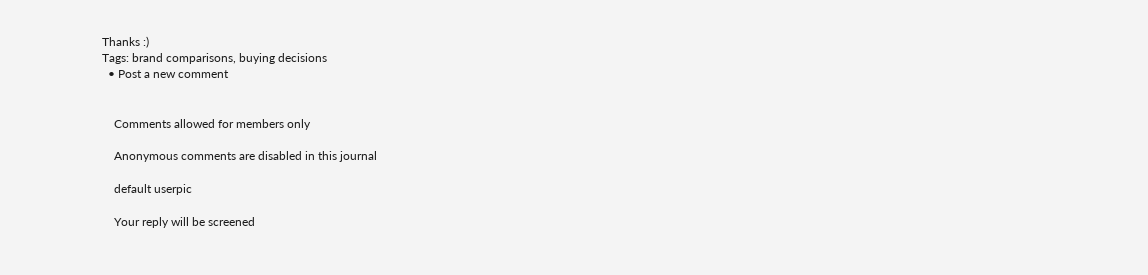Thanks :)
Tags: brand comparisons, buying decisions
  • Post a new comment


    Comments allowed for members only

    Anonymous comments are disabled in this journal

    default userpic

    Your reply will be screened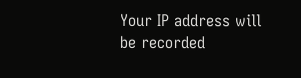Your IP address will be recorded